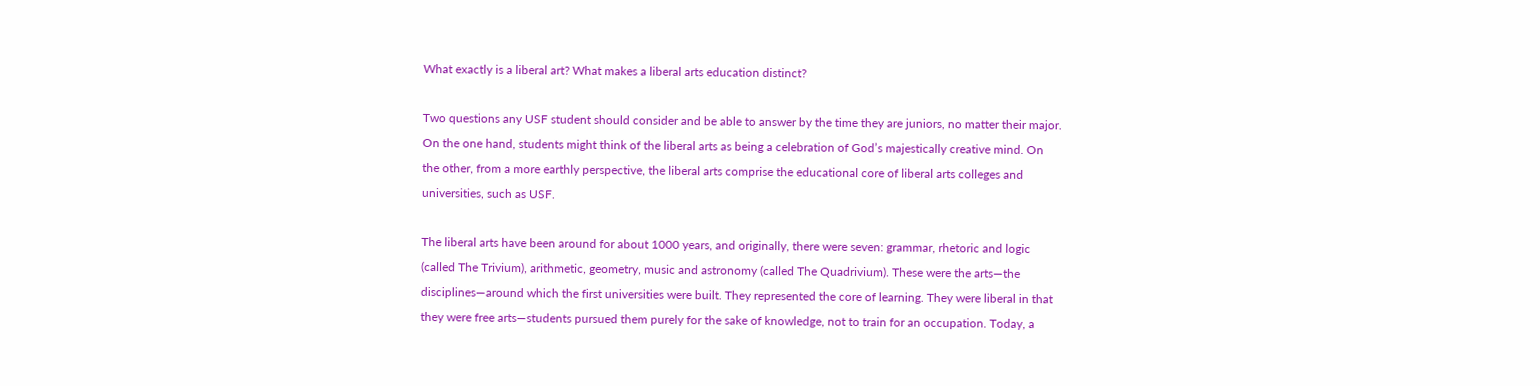What exactly is a liberal art? What makes a liberal arts education distinct?

Two questions any USF student should consider and be able to answer by the time they are juniors, no matter their major. On the one hand, students might think of the liberal arts as being a celebration of God’s majestically creative mind. On the other, from a more earthly perspective, the liberal arts comprise the educational core of liberal arts colleges and universities, such as USF.

The liberal arts have been around for about 1000 years, and originally, there were seven: grammar, rhetoric and logic (called The Trivium), arithmetic, geometry, music and astronomy (called The Quadrivium). These were the arts—the disciplines—around which the first universities were built. They represented the core of learning. They were liberal in that they were free arts—students pursued them purely for the sake of knowledge, not to train for an occupation. Today, a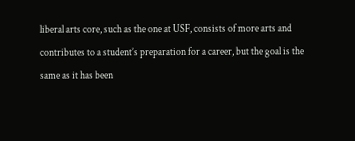liberal arts core, such as the one at USF, consists of more arts and contributes to a student’s preparation for a career, but the goal is the same as it has been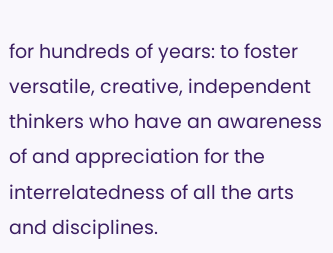for hundreds of years: to foster versatile, creative, independent thinkers who have an awareness of and appreciation for the interrelatedness of all the arts and disciplines.